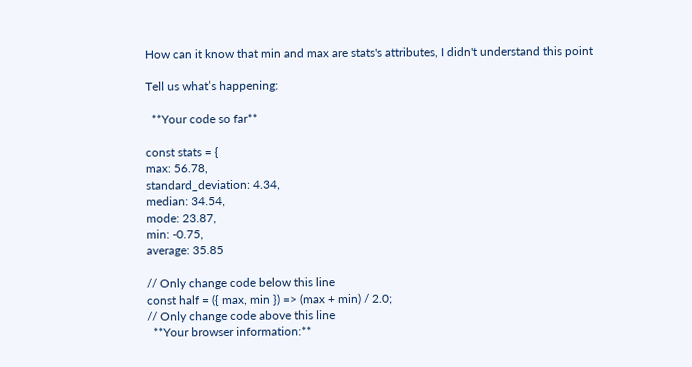How can it know that min and max are stats's attributes, I didn't understand this point

Tell us what’s happening:

  **Your code so far**

const stats = {
max: 56.78,
standard_deviation: 4.34,
median: 34.54,
mode: 23.87,
min: -0.75,
average: 35.85

// Only change code below this line
const half = ({ max, min }) => (max + min) / 2.0;
// Only change code above this line
  **Your browser information:**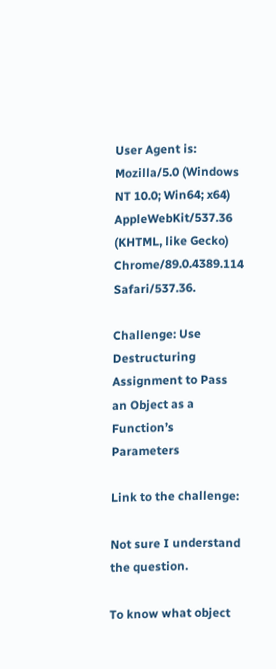User Agent is: Mozilla/5.0 (Windows NT 10.0; Win64; x64) AppleWebKit/537.36 (KHTML, like Gecko) Chrome/89.0.4389.114 Safari/537.36.

Challenge: Use Destructuring Assignment to Pass an Object as a Function’s Parameters

Link to the challenge:

Not sure I understand the question.

To know what object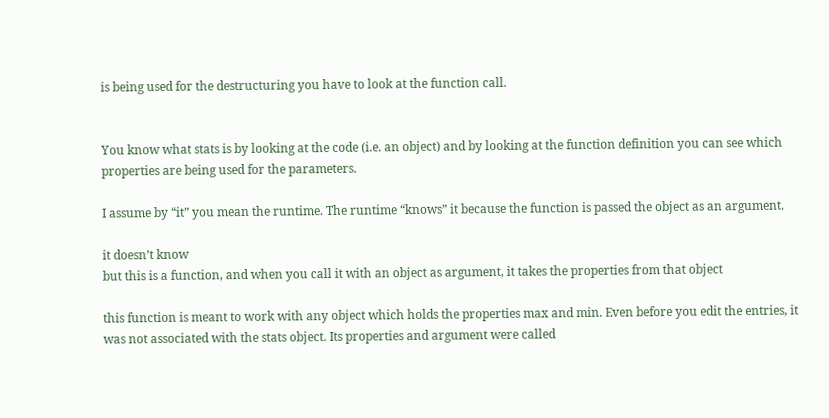is being used for the destructuring you have to look at the function call.


You know what stats is by looking at the code (i.e. an object) and by looking at the function definition you can see which properties are being used for the parameters.

I assume by “it” you mean the runtime. The runtime “knows” it because the function is passed the object as an argument.

it doesn’t know
but this is a function, and when you call it with an object as argument, it takes the properties from that object

this function is meant to work with any object which holds the properties max and min. Even before you edit the entries, it was not associated with the stats object. Its properties and argument were called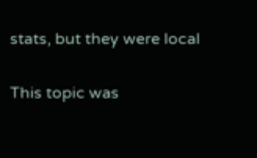stats, but they were local

This topic was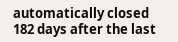automatically closed 182 days after the last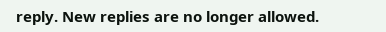reply. New replies are no longer allowed.